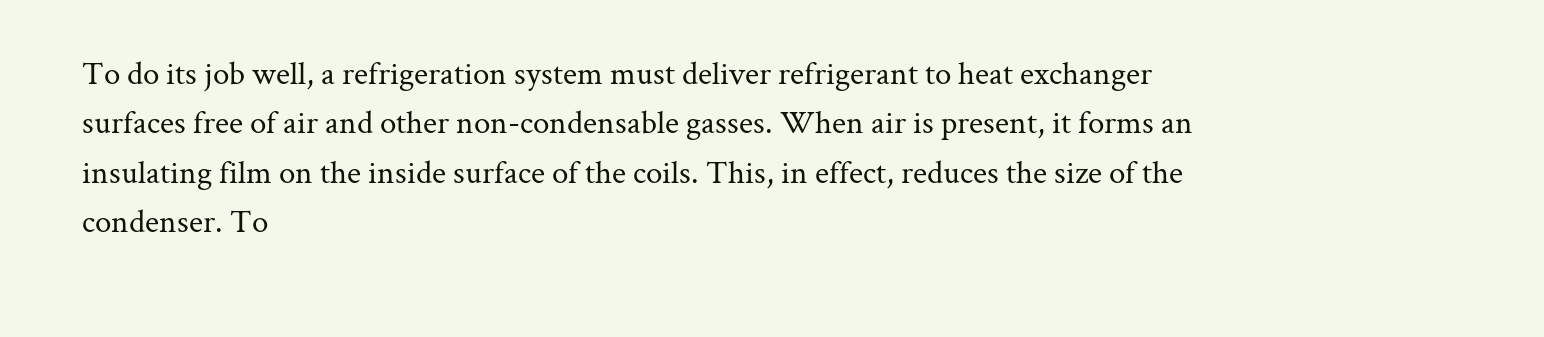To do its job well, a refrigeration system must deliver refrigerant to heat exchanger surfaces free of air and other non-condensable gasses. When air is present, it forms an insulating film on the inside surface of the coils. This, in effect, reduces the size of the condenser. To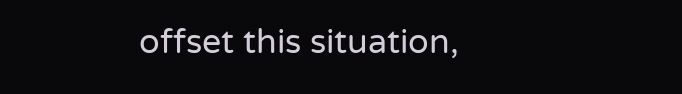offset this situation,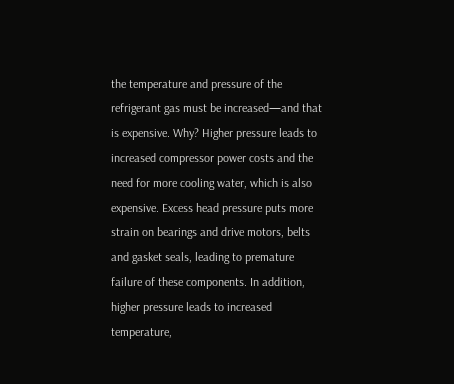the temperature and pressure of the refrigerant gas must be increased—and that is expensive. Why? Higher pressure leads to increased compressor power costs and the need for more cooling water, which is also expensive. Excess head pressure puts more strain on bearings and drive motors, belts and gasket seals, leading to premature failure of these components. In addition, higher pressure leads to increased temperature,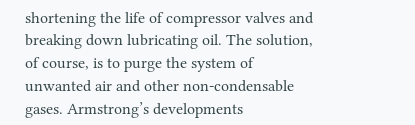shortening the life of compressor valves and breaking down lubricating oil. The solution, of course, is to purge the system of unwanted air and other non-condensable gases. Armstrong’s developments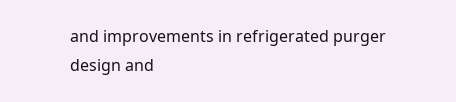and improvements in refrigerated purger design and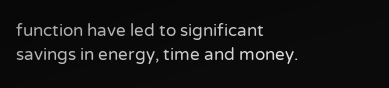function have led to significant savings in energy, time and money.